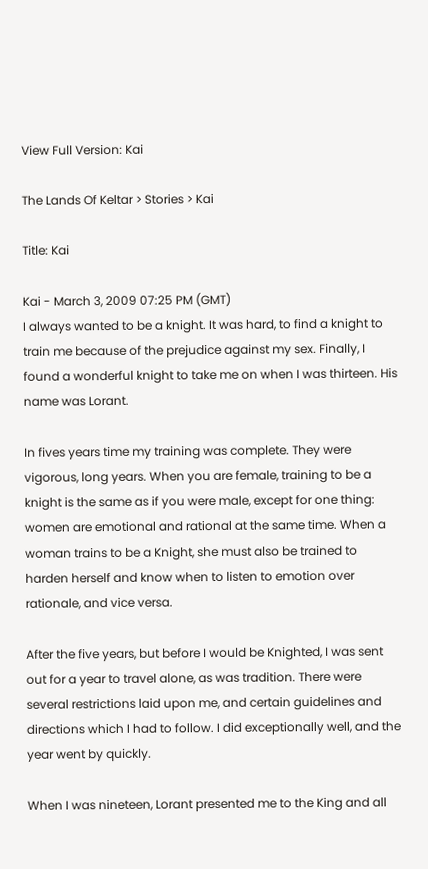View Full Version: Kai

The Lands Of Keltar > Stories > Kai

Title: Kai

Kai - March 3, 2009 07:25 PM (GMT)
I always wanted to be a knight. It was hard, to find a knight to train me because of the prejudice against my sex. Finally, I found a wonderful knight to take me on when I was thirteen. His name was Lorant.

In fives years time my training was complete. They were vigorous, long years. When you are female, training to be a knight is the same as if you were male, except for one thing: women are emotional and rational at the same time. When a woman trains to be a Knight, she must also be trained to harden herself and know when to listen to emotion over rationale, and vice versa.

After the five years, but before I would be Knighted, I was sent out for a year to travel alone, as was tradition. There were several restrictions laid upon me, and certain guidelines and directions which I had to follow. I did exceptionally well, and the year went by quickly.

When I was nineteen, Lorant presented me to the King and all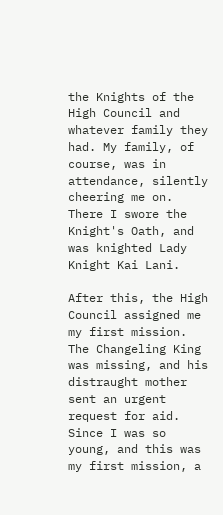the Knights of the High Council and whatever family they had. My family, of course, was in attendance, silently cheering me on. There I swore the Knight's Oath, and was knighted Lady Knight Kai Lani.

After this, the High Council assigned me my first mission. The Changeling King was missing, and his distraught mother sent an urgent request for aid. Since I was so young, and this was my first mission, a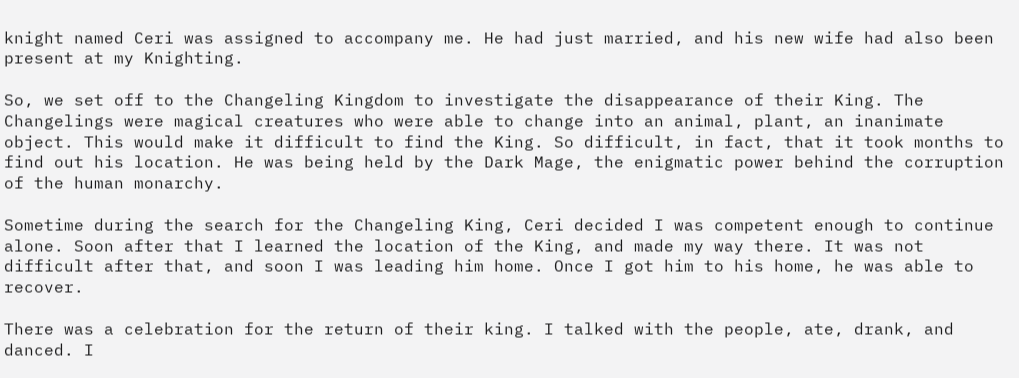knight named Ceri was assigned to accompany me. He had just married, and his new wife had also been present at my Knighting.

So, we set off to the Changeling Kingdom to investigate the disappearance of their King. The Changelings were magical creatures who were able to change into an animal, plant, an inanimate object. This would make it difficult to find the King. So difficult, in fact, that it took months to find out his location. He was being held by the Dark Mage, the enigmatic power behind the corruption of the human monarchy.

Sometime during the search for the Changeling King, Ceri decided I was competent enough to continue alone. Soon after that I learned the location of the King, and made my way there. It was not difficult after that, and soon I was leading him home. Once I got him to his home, he was able to recover.

There was a celebration for the return of their king. I talked with the people, ate, drank, and danced. I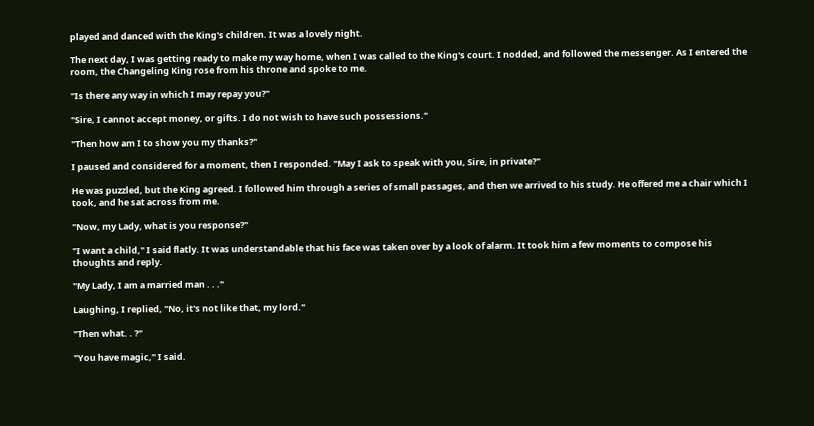played and danced with the King's children. It was a lovely night.

The next day, I was getting ready to make my way home, when I was called to the King's court. I nodded, and followed the messenger. As I entered the room, the Changeling King rose from his throne and spoke to me.

"Is there any way in which I may repay you?"

"Sire, I cannot accept money, or gifts. I do not wish to have such possessions."

"Then how am I to show you my thanks?"

I paused and considered for a moment, then I responded. "May I ask to speak with you, Sire, in private?"

He was puzzled, but the King agreed. I followed him through a series of small passages, and then we arrived to his study. He offered me a chair which I took, and he sat across from me.

"Now, my Lady, what is you response?"

"I want a child," I said flatly. It was understandable that his face was taken over by a look of alarm. It took him a few moments to compose his thoughts and reply.

"My Lady, I am a married man . . ."

Laughing, I replied, "No, it's not like that, my lord."

"Then what. . ?"

"You have magic," I said.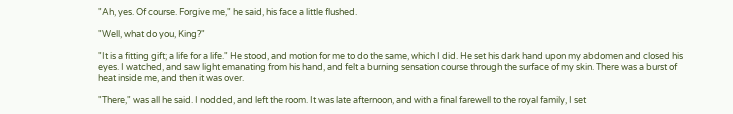"Ah, yes. Of course. Forgive me," he said, his face a little flushed.

"Well, what do you, King?"

"It is a fitting gift; a life for a life." He stood, and motion for me to do the same, which I did. He set his dark hand upon my abdomen and closed his eyes. I watched, and saw light emanating from his hand, and felt a burning sensation course through the surface of my skin. There was a burst of heat inside me, and then it was over.

"There," was all he said. I nodded, and left the room. It was late afternoon, and with a final farewell to the royal family, I set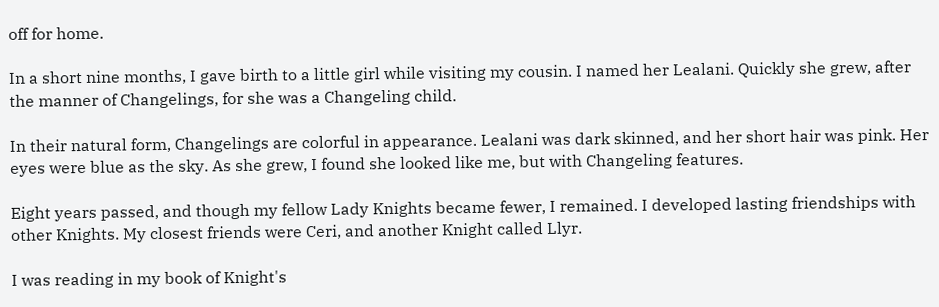off for home.

In a short nine months, I gave birth to a little girl while visiting my cousin. I named her Lealani. Quickly she grew, after the manner of Changelings, for she was a Changeling child.

In their natural form, Changelings are colorful in appearance. Lealani was dark skinned, and her short hair was pink. Her eyes were blue as the sky. As she grew, I found she looked like me, but with Changeling features.

Eight years passed, and though my fellow Lady Knights became fewer, I remained. I developed lasting friendships with other Knights. My closest friends were Ceri, and another Knight called Llyr.

I was reading in my book of Knight's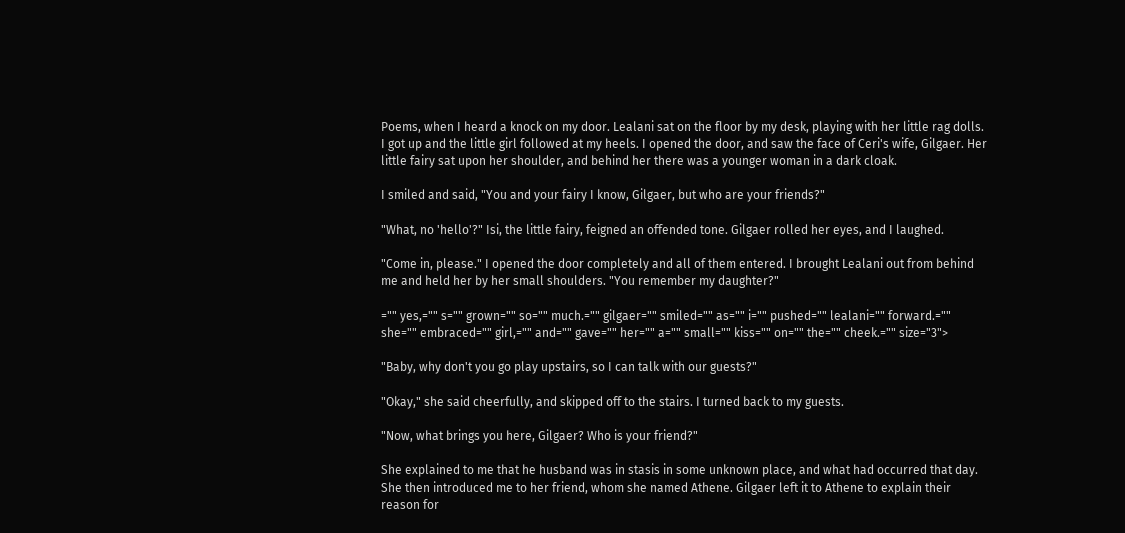Poems, when I heard a knock on my door. Lealani sat on the floor by my desk, playing with her little rag dolls. I got up and the little girl followed at my heels. I opened the door, and saw the face of Ceri's wife, Gilgaer. Her little fairy sat upon her shoulder, and behind her there was a younger woman in a dark cloak.

I smiled and said, "You and your fairy I know, Gilgaer, but who are your friends?"

"What, no 'hello'?" Isi, the little fairy, feigned an offended tone. Gilgaer rolled her eyes, and I laughed.

"Come in, please." I opened the door completely and all of them entered. I brought Lealani out from behind me and held her by her small shoulders. "You remember my daughter?"

="" yes,="" s="" grown="" so="" much.="" gilgaer="" smiled="" as="" i="" pushed="" lealani="" forward.="" she="" embraced="" girl,="" and="" gave="" her="" a="" small="" kiss="" on="" the="" cheek.="" size="3">

"Baby, why don't you go play upstairs, so I can talk with our guests?"

"Okay," she said cheerfully, and skipped off to the stairs. I turned back to my guests.

"Now, what brings you here, Gilgaer? Who is your friend?"

She explained to me that he husband was in stasis in some unknown place, and what had occurred that day. She then introduced me to her friend, whom she named Athene. Gilgaer left it to Athene to explain their reason for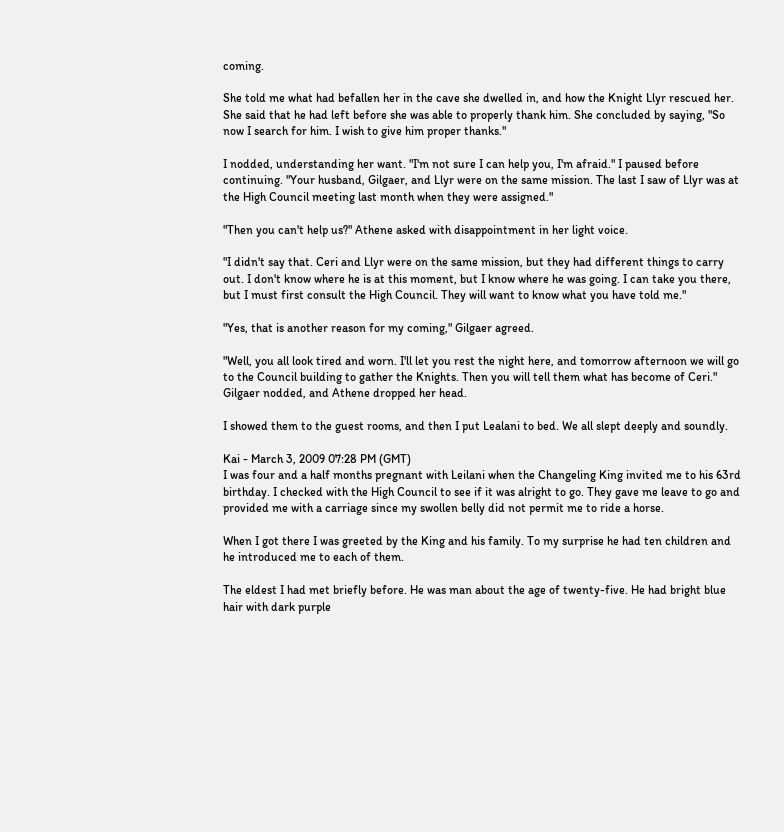coming.

She told me what had befallen her in the cave she dwelled in, and how the Knight Llyr rescued her. She said that he had left before she was able to properly thank him. She concluded by saying, "So now I search for him. I wish to give him proper thanks."

I nodded, understanding her want. "I'm not sure I can help you, I'm afraid." I paused before continuing. "Your husband, Gilgaer, and Llyr were on the same mission. The last I saw of Llyr was at the High Council meeting last month when they were assigned."

"Then you can't help us?" Athene asked with disappointment in her light voice.

"I didn't say that. Ceri and Llyr were on the same mission, but they had different things to carry out. I don't know where he is at this moment, but I know where he was going. I can take you there, but I must first consult the High Council. They will want to know what you have told me."

"Yes, that is another reason for my coming," Gilgaer agreed.

"Well, you all look tired and worn. I'll let you rest the night here, and tomorrow afternoon we will go to the Council building to gather the Knights. Then you will tell them what has become of Ceri." Gilgaer nodded, and Athene dropped her head.

I showed them to the guest rooms, and then I put Lealani to bed. We all slept deeply and soundly.

Kai - March 3, 2009 07:28 PM (GMT)
I was four and a half months pregnant with Leilani when the Changeling King invited me to his 63rd birthday. I checked with the High Council to see if it was alright to go. They gave me leave to go and provided me with a carriage since my swollen belly did not permit me to ride a horse.

When I got there I was greeted by the King and his family. To my surprise he had ten children and he introduced me to each of them.

The eldest I had met briefly before. He was man about the age of twenty-five. He had bright blue hair with dark purple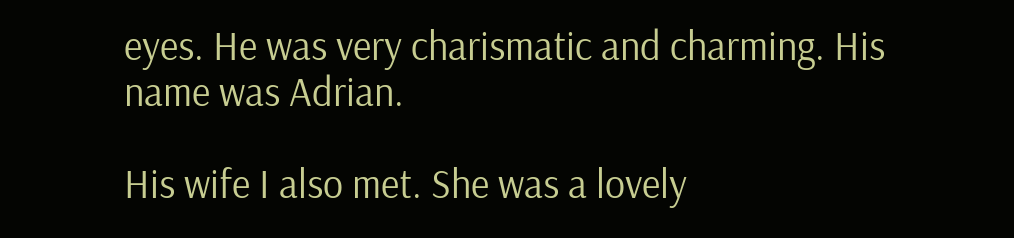eyes. He was very charismatic and charming. His name was Adrian.

His wife I also met. She was a lovely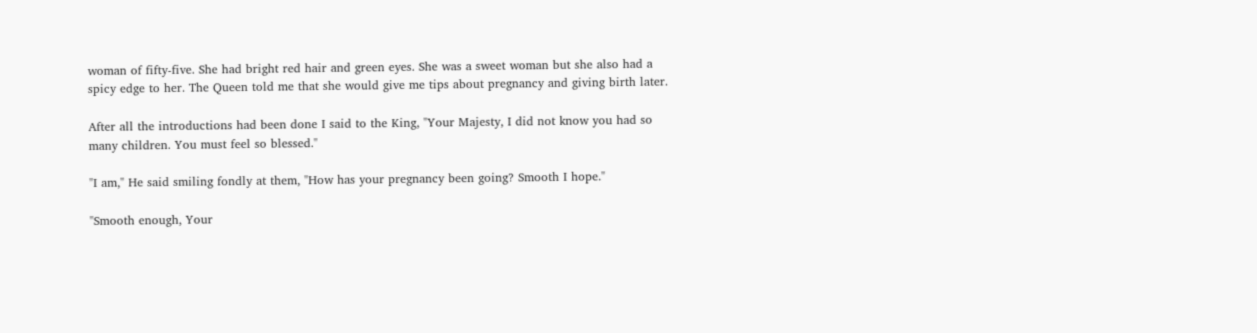woman of fifty-five. She had bright red hair and green eyes. She was a sweet woman but she also had a spicy edge to her. The Queen told me that she would give me tips about pregnancy and giving birth later.

After all the introductions had been done I said to the King, "Your Majesty, I did not know you had so many children. You must feel so blessed."

"I am," He said smiling fondly at them, "How has your pregnancy been going? Smooth I hope."

"Smooth enough, Your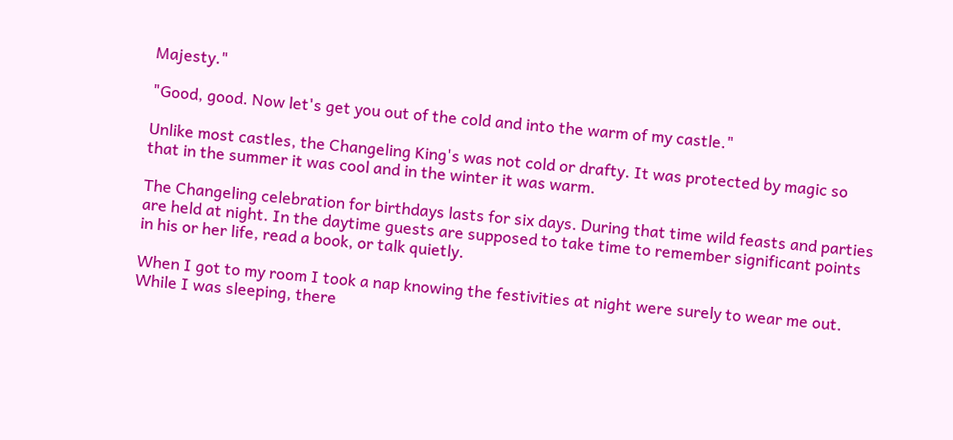Majesty."

"Good, good. Now let's get you out of the cold and into the warm of my castle."

Unlike most castles, the Changeling King's was not cold or drafty. It was protected by magic so that in the summer it was cool and in the winter it was warm.

The Changeling celebration for birthdays lasts for six days. During that time wild feasts and parties are held at night. In the daytime guests are supposed to take time to remember significant points in his or her life, read a book, or talk quietly.

When I got to my room I took a nap knowing the festivities at night were surely to wear me out. While I was sleeping, there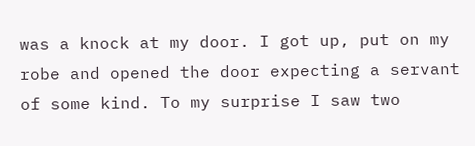was a knock at my door. I got up, put on my robe and opened the door expecting a servant of some kind. To my surprise I saw two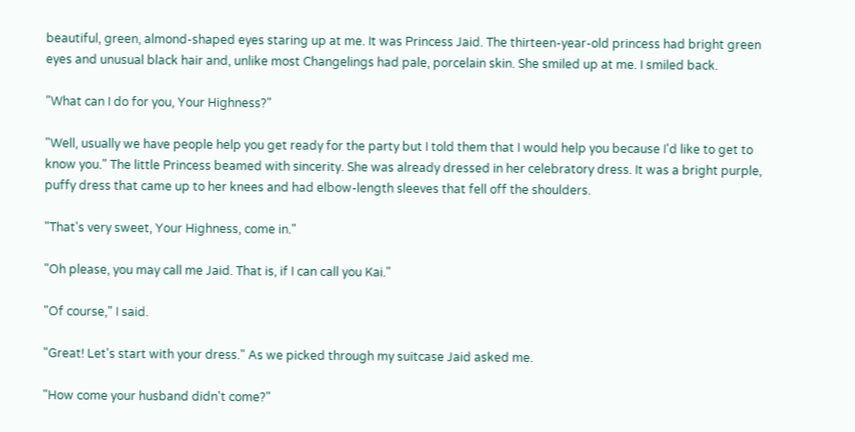beautiful, green, almond-shaped eyes staring up at me. It was Princess Jaid. The thirteen-year-old princess had bright green eyes and unusual black hair and, unlike most Changelings had pale, porcelain skin. She smiled up at me. I smiled back.

"What can I do for you, Your Highness?"

"Well, usually we have people help you get ready for the party but I told them that I would help you because I'd like to get to know you." The little Princess beamed with sincerity. She was already dressed in her celebratory dress. It was a bright purple, puffy dress that came up to her knees and had elbow-length sleeves that fell off the shoulders.

"That's very sweet, Your Highness, come in."

"Oh please, you may call me Jaid. That is, if I can call you Kai."

"Of course," I said.

"Great! Let's start with your dress." As we picked through my suitcase Jaid asked me.

"How come your husband didn't come?"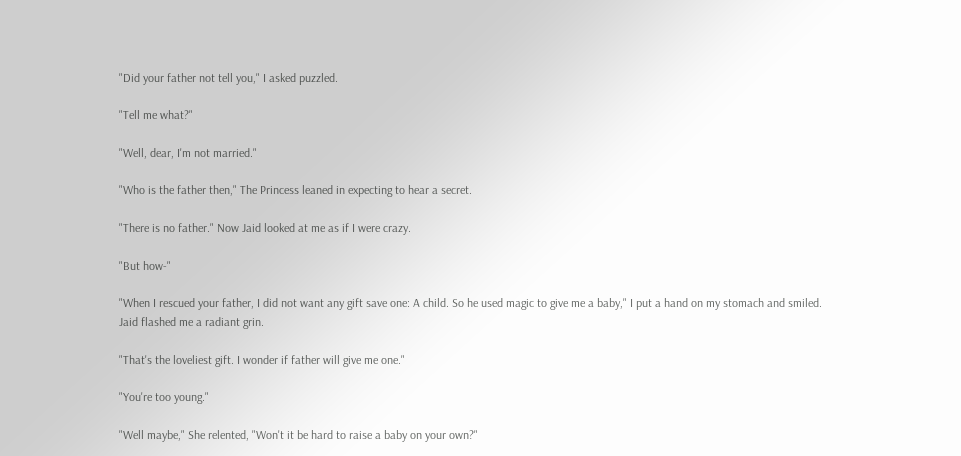"Did your father not tell you," I asked puzzled.

"Tell me what?"

"Well, dear, I'm not married."

"Who is the father then," The Princess leaned in expecting to hear a secret.

"There is no father." Now Jaid looked at me as if I were crazy.

"But how-"

"When I rescued your father, I did not want any gift save one: A child. So he used magic to give me a baby," I put a hand on my stomach and smiled. Jaid flashed me a radiant grin.

"That's the loveliest gift. I wonder if father will give me one."

"You're too young."

"Well maybe," She relented, "Won't it be hard to raise a baby on your own?"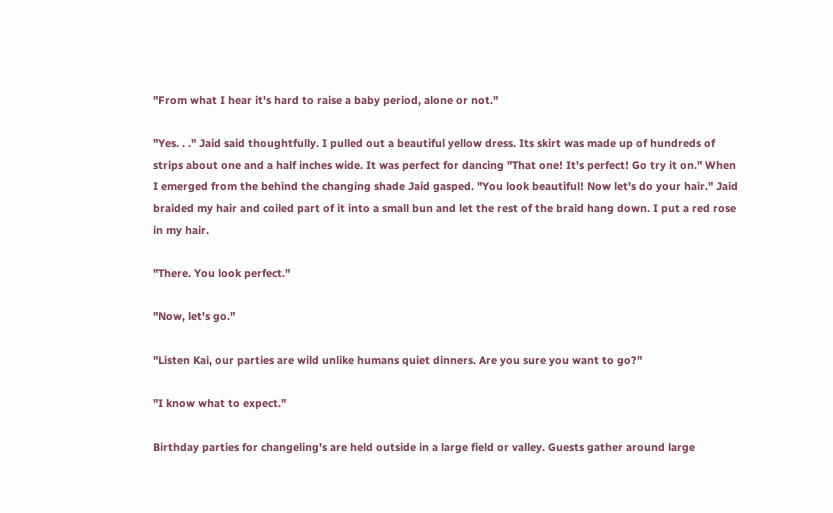"From what I hear it's hard to raise a baby period, alone or not."

"Yes. . ." Jaid said thoughtfully. I pulled out a beautiful yellow dress. Its skirt was made up of hundreds of strips about one and a half inches wide. It was perfect for dancing "That one! It's perfect! Go try it on." When I emerged from the behind the changing shade Jaid gasped. "You look beautiful! Now let's do your hair." Jaid braided my hair and coiled part of it into a small bun and let the rest of the braid hang down. I put a red rose in my hair.

"There. You look perfect."

"Now, let's go."

"Listen Kai, our parties are wild unlike humans quiet dinners. Are you sure you want to go?"

"I know what to expect."

Birthday parties for changeling's are held outside in a large field or valley. Guests gather around large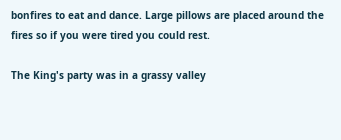bonfires to eat and dance. Large pillows are placed around the fires so if you were tired you could rest.

The King's party was in a grassy valley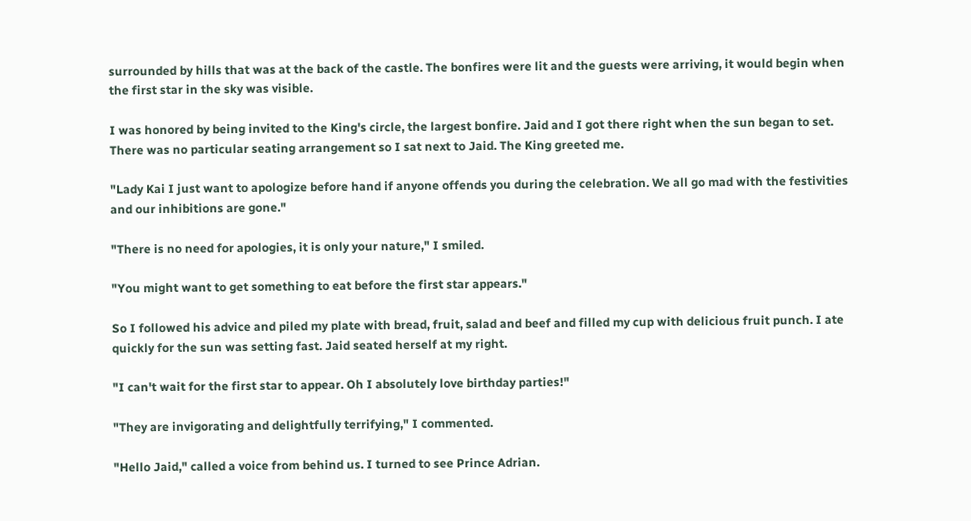surrounded by hills that was at the back of the castle. The bonfires were lit and the guests were arriving, it would begin when the first star in the sky was visible.

I was honored by being invited to the King's circle, the largest bonfire. Jaid and I got there right when the sun began to set. There was no particular seating arrangement so I sat next to Jaid. The King greeted me.

"Lady Kai I just want to apologize before hand if anyone offends you during the celebration. We all go mad with the festivities and our inhibitions are gone."

"There is no need for apologies, it is only your nature," I smiled.

"You might want to get something to eat before the first star appears."

So I followed his advice and piled my plate with bread, fruit, salad and beef and filled my cup with delicious fruit punch. I ate quickly for the sun was setting fast. Jaid seated herself at my right.

"I can't wait for the first star to appear. Oh I absolutely love birthday parties!"

"They are invigorating and delightfully terrifying," I commented.

"Hello Jaid," called a voice from behind us. I turned to see Prince Adrian.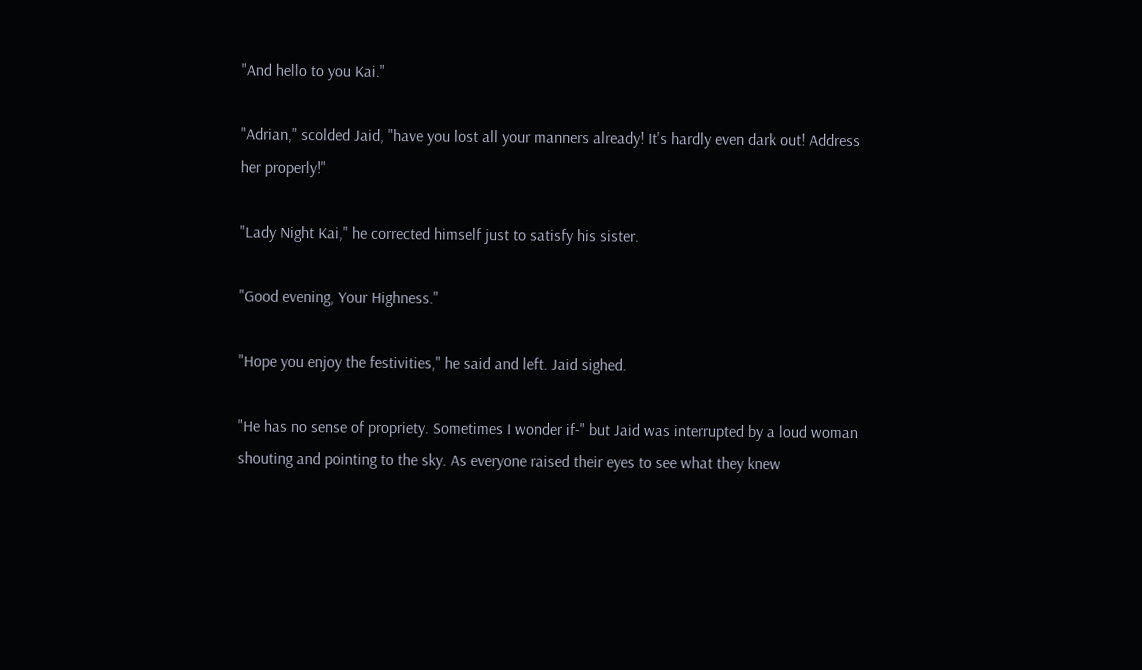"And hello to you Kai."

"Adrian," scolded Jaid, "have you lost all your manners already! It's hardly even dark out! Address her properly!"

"Lady Night Kai," he corrected himself just to satisfy his sister.

"Good evening, Your Highness."

"Hope you enjoy the festivities," he said and left. Jaid sighed.

"He has no sense of propriety. Sometimes I wonder if-" but Jaid was interrupted by a loud woman shouting and pointing to the sky. As everyone raised their eyes to see what they knew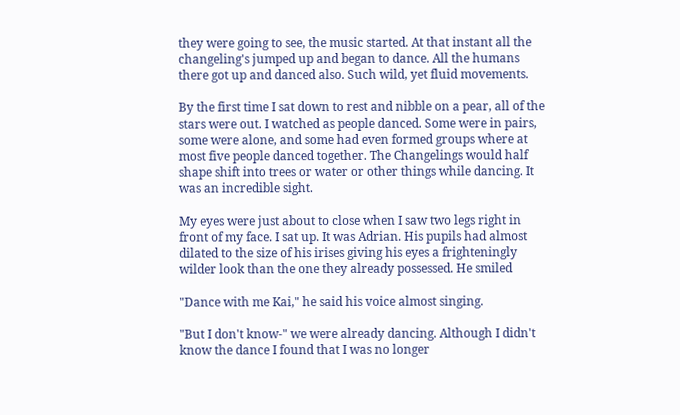they were going to see, the music started. At that instant all the changeling's jumped up and began to dance. All the humans there got up and danced also. Such wild, yet fluid movements.

By the first time I sat down to rest and nibble on a pear, all of the stars were out. I watched as people danced. Some were in pairs, some were alone, and some had even formed groups where at most five people danced together. The Changelings would half shape shift into trees or water or other things while dancing. It was an incredible sight.

My eyes were just about to close when I saw two legs right in front of my face. I sat up. It was Adrian. His pupils had almost dilated to the size of his irises giving his eyes a frighteningly wilder look than the one they already possessed. He smiled

"Dance with me Kai," he said his voice almost singing.

"But I don't know-" we were already dancing. Although I didn't know the dance I found that I was no longer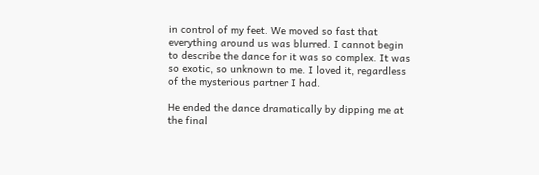in control of my feet. We moved so fast that everything around us was blurred. I cannot begin to describe the dance for it was so complex. It was so exotic, so unknown to me. I loved it, regardless of the mysterious partner I had.

He ended the dance dramatically by dipping me at the final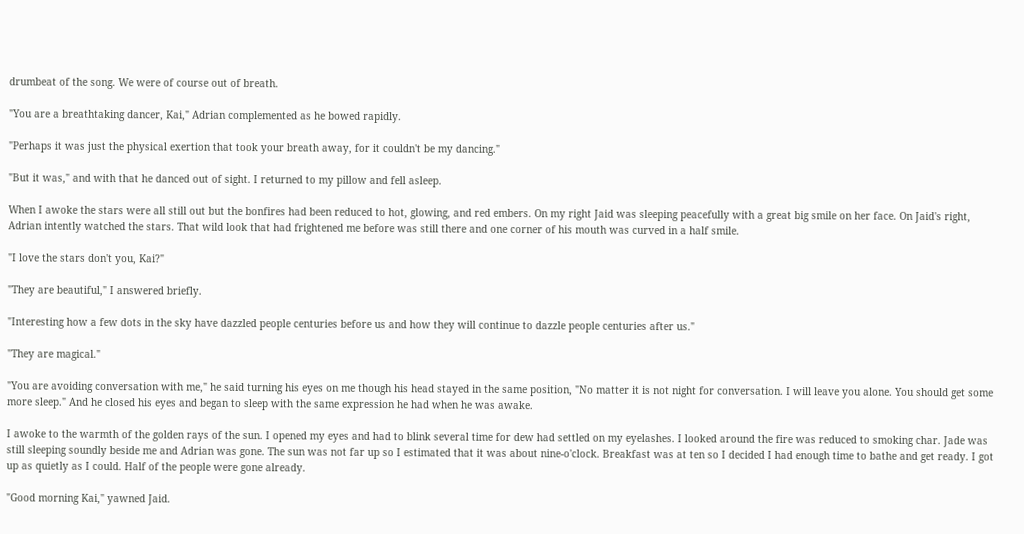drumbeat of the song. We were of course out of breath.

"You are a breathtaking dancer, Kai," Adrian complemented as he bowed rapidly.

"Perhaps it was just the physical exertion that took your breath away, for it couldn't be my dancing."

"But it was," and with that he danced out of sight. I returned to my pillow and fell asleep.

When I awoke the stars were all still out but the bonfires had been reduced to hot, glowing, and red embers. On my right Jaid was sleeping peacefully with a great big smile on her face. On Jaid's right, Adrian intently watched the stars. That wild look that had frightened me before was still there and one corner of his mouth was curved in a half smile.

"I love the stars don't you, Kai?"

"They are beautiful," I answered briefly.

"Interesting how a few dots in the sky have dazzled people centuries before us and how they will continue to dazzle people centuries after us."

"They are magical."

"You are avoiding conversation with me," he said turning his eyes on me though his head stayed in the same position, "No matter it is not night for conversation. I will leave you alone. You should get some more sleep." And he closed his eyes and began to sleep with the same expression he had when he was awake.

I awoke to the warmth of the golden rays of the sun. I opened my eyes and had to blink several time for dew had settled on my eyelashes. I looked around the fire was reduced to smoking char. Jade was still sleeping soundly beside me and Adrian was gone. The sun was not far up so I estimated that it was about nine-o'clock. Breakfast was at ten so I decided I had enough time to bathe and get ready. I got up as quietly as I could. Half of the people were gone already.

"Good morning Kai," yawned Jaid.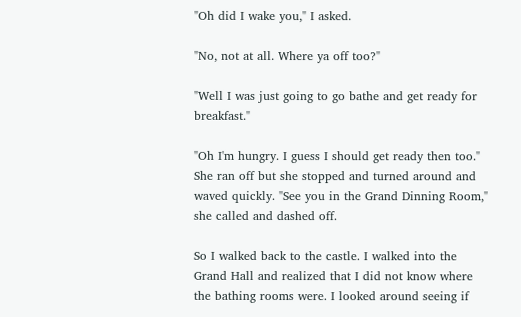"Oh did I wake you," I asked.

"No, not at all. Where ya off too?"

"Well I was just going to go bathe and get ready for breakfast."

"Oh I'm hungry. I guess I should get ready then too." She ran off but she stopped and turned around and waved quickly. "See you in the Grand Dinning Room," she called and dashed off.

So I walked back to the castle. I walked into the Grand Hall and realized that I did not know where the bathing rooms were. I looked around seeing if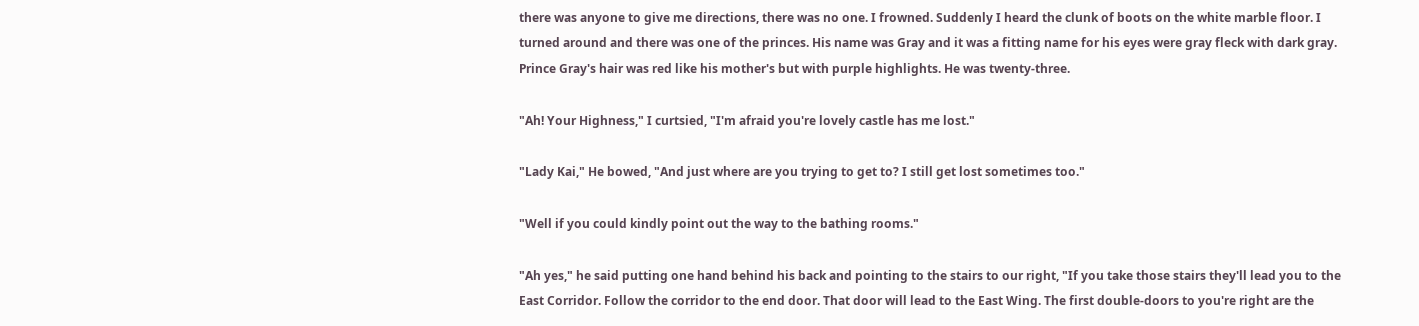there was anyone to give me directions, there was no one. I frowned. Suddenly I heard the clunk of boots on the white marble floor. I turned around and there was one of the princes. His name was Gray and it was a fitting name for his eyes were gray fleck with dark gray. Prince Gray's hair was red like his mother's but with purple highlights. He was twenty-three.

"Ah! Your Highness," I curtsied, "I'm afraid you're lovely castle has me lost."

"Lady Kai," He bowed, "And just where are you trying to get to? I still get lost sometimes too."

"Well if you could kindly point out the way to the bathing rooms."

"Ah yes," he said putting one hand behind his back and pointing to the stairs to our right, "If you take those stairs they'll lead you to the East Corridor. Follow the corridor to the end door. That door will lead to the East Wing. The first double-doors to you're right are the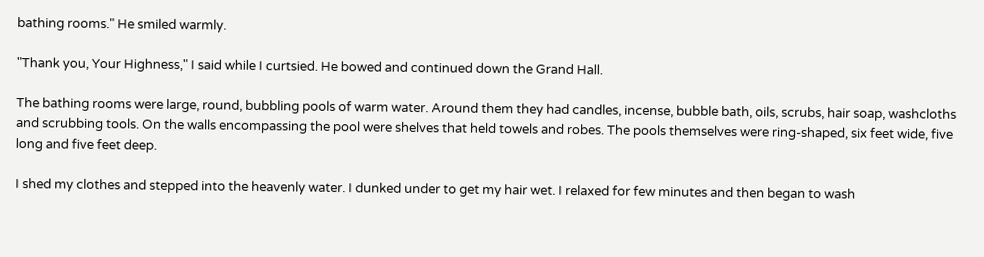bathing rooms." He smiled warmly.

"Thank you, Your Highness," I said while I curtsied. He bowed and continued down the Grand Hall.

The bathing rooms were large, round, bubbling pools of warm water. Around them they had candles, incense, bubble bath, oils, scrubs, hair soap, washcloths and scrubbing tools. On the walls encompassing the pool were shelves that held towels and robes. The pools themselves were ring-shaped, six feet wide, five long and five feet deep.

I shed my clothes and stepped into the heavenly water. I dunked under to get my hair wet. I relaxed for few minutes and then began to wash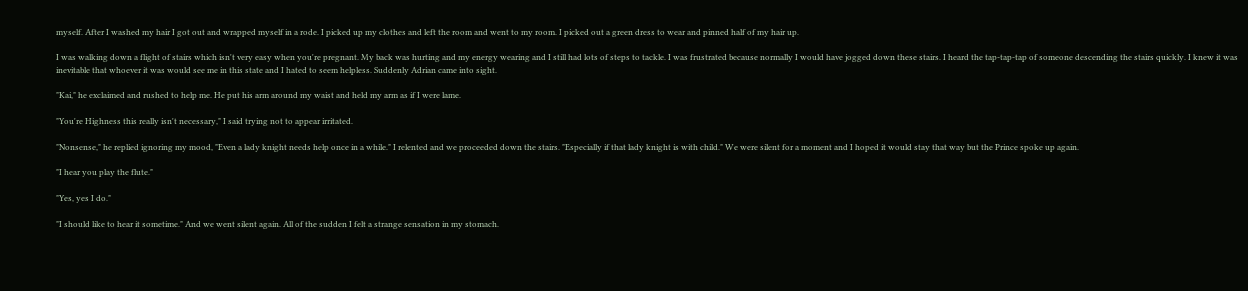myself. After I washed my hair I got out and wrapped myself in a rode. I picked up my clothes and left the room and went to my room. I picked out a green dress to wear and pinned half of my hair up.

I was walking down a flight of stairs which isn't very easy when you're pregnant. My back was hurting and my energy wearing and I still had lots of steps to tackle. I was frustrated because normally I would have jogged down these stairs. I heard the tap-tap-tap of someone descending the stairs quickly. I knew it was inevitable that whoever it was would see me in this state and I hated to seem helpless. Suddenly Adrian came into sight.

"Kai," he exclaimed and rushed to help me. He put his arm around my waist and held my arm as if I were lame.

"You're Highness this really isn't necessary," I said trying not to appear irritated.

"Nonsense," he replied ignoring my mood, "Even a lady knight needs help once in a while." I relented and we proceeded down the stairs. "Especially if that lady knight is with child." We were silent for a moment and I hoped it would stay that way but the Prince spoke up again.

"I hear you play the flute."

"Yes, yes I do."

"I should like to hear it sometime." And we went silent again. All of the sudden I felt a strange sensation in my stomach.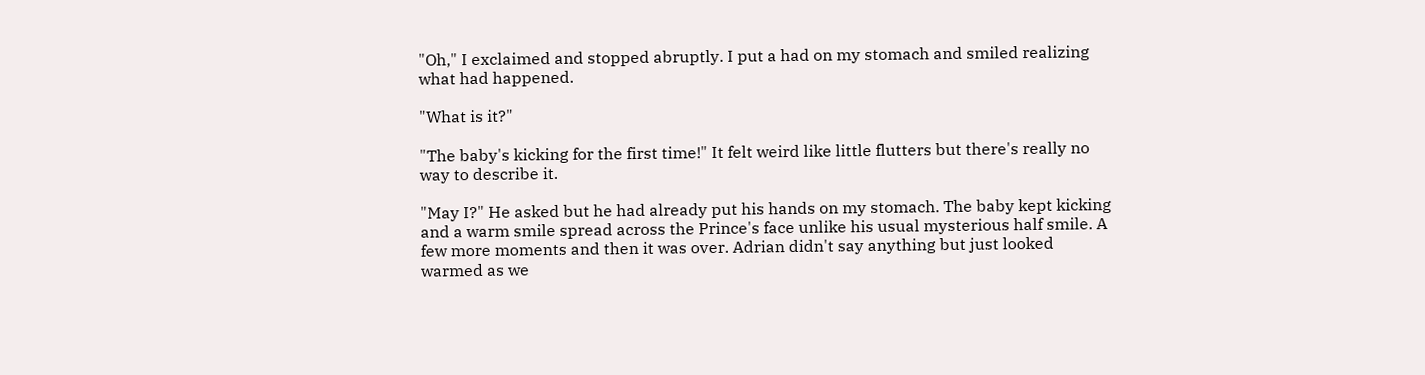"Oh," I exclaimed and stopped abruptly. I put a had on my stomach and smiled realizing what had happened.

"What is it?"

"The baby's kicking for the first time!" It felt weird like little flutters but there's really no way to describe it.

"May I?" He asked but he had already put his hands on my stomach. The baby kept kicking and a warm smile spread across the Prince's face unlike his usual mysterious half smile. A few more moments and then it was over. Adrian didn't say anything but just looked warmed as we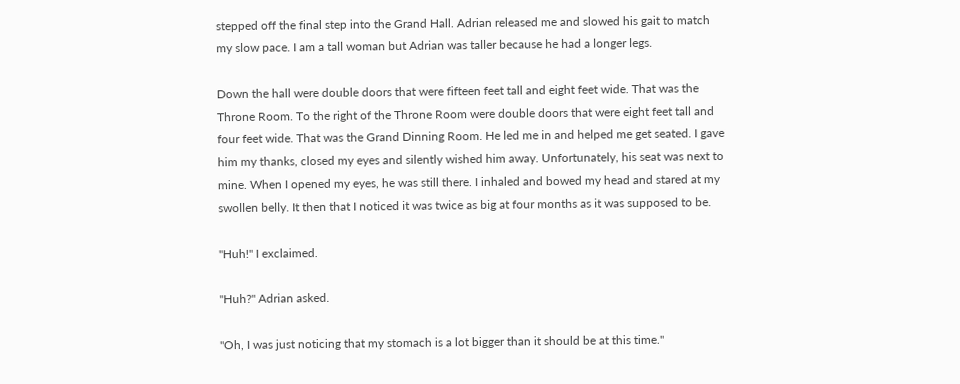stepped off the final step into the Grand Hall. Adrian released me and slowed his gait to match my slow pace. I am a tall woman but Adrian was taller because he had a longer legs.

Down the hall were double doors that were fifteen feet tall and eight feet wide. That was the Throne Room. To the right of the Throne Room were double doors that were eight feet tall and four feet wide. That was the Grand Dinning Room. He led me in and helped me get seated. I gave him my thanks, closed my eyes and silently wished him away. Unfortunately, his seat was next to mine. When I opened my eyes, he was still there. I inhaled and bowed my head and stared at my swollen belly. It then that I noticed it was twice as big at four months as it was supposed to be.

"Huh!" I exclaimed.

"Huh?" Adrian asked.

"Oh, I was just noticing that my stomach is a lot bigger than it should be at this time."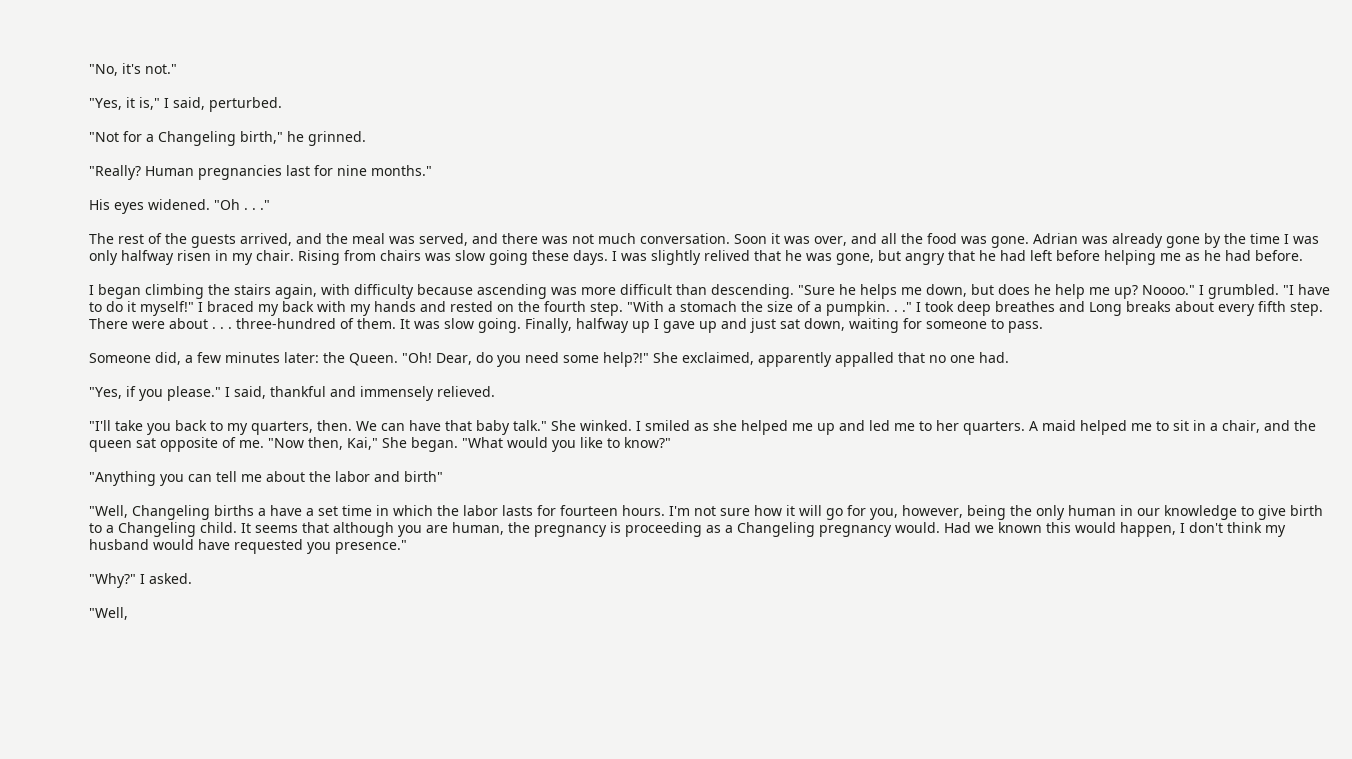"No, it's not."

"Yes, it is," I said, perturbed.

"Not for a Changeling birth," he grinned.

"Really? Human pregnancies last for nine months."

His eyes widened. "Oh . . ."

The rest of the guests arrived, and the meal was served, and there was not much conversation. Soon it was over, and all the food was gone. Adrian was already gone by the time I was only halfway risen in my chair. Rising from chairs was slow going these days. I was slightly relived that he was gone, but angry that he had left before helping me as he had before.

I began climbing the stairs again, with difficulty because ascending was more difficult than descending. "Sure he helps me down, but does he help me up? Noooo." I grumbled. "I have to do it myself!" I braced my back with my hands and rested on the fourth step. "With a stomach the size of a pumpkin. . ." I took deep breathes and Long breaks about every fifth step. There were about . . . three-hundred of them. It was slow going. Finally, halfway up I gave up and just sat down, waiting for someone to pass.

Someone did, a few minutes later: the Queen. "Oh! Dear, do you need some help?!" She exclaimed, apparently appalled that no one had.

"Yes, if you please." I said, thankful and immensely relieved.

"I'll take you back to my quarters, then. We can have that baby talk." She winked. I smiled as she helped me up and led me to her quarters. A maid helped me to sit in a chair, and the queen sat opposite of me. "Now then, Kai," She began. "What would you like to know?"

"Anything you can tell me about the labor and birth"

"Well, Changeling births a have a set time in which the labor lasts for fourteen hours. I'm not sure how it will go for you, however, being the only human in our knowledge to give birth to a Changeling child. It seems that although you are human, the pregnancy is proceeding as a Changeling pregnancy would. Had we known this would happen, I don't think my husband would have requested you presence."

"Why?" I asked.

"Well,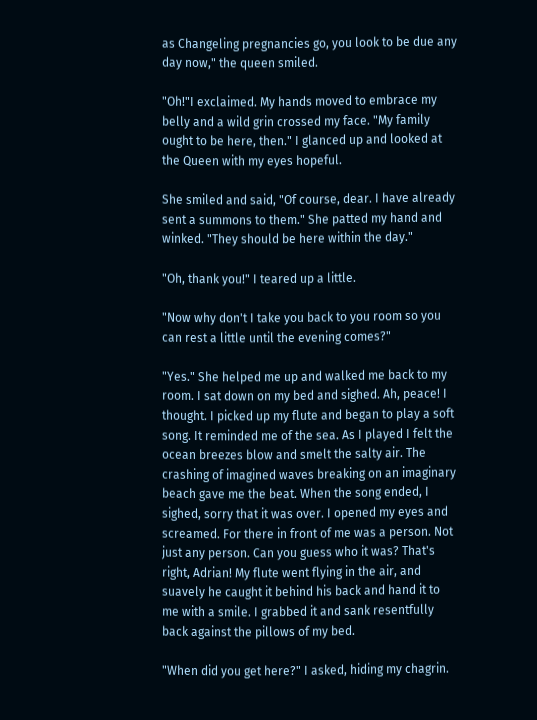as Changeling pregnancies go, you look to be due any day now," the queen smiled.

"Oh!"I exclaimed. My hands moved to embrace my belly and a wild grin crossed my face. "My family ought to be here, then." I glanced up and looked at the Queen with my eyes hopeful.

She smiled and said, "Of course, dear. I have already sent a summons to them." She patted my hand and winked. "They should be here within the day."

"Oh, thank you!" I teared up a little.

"Now why don't I take you back to you room so you can rest a little until the evening comes?"

"Yes." She helped me up and walked me back to my room. I sat down on my bed and sighed. Ah, peace! I thought. I picked up my flute and began to play a soft song. It reminded me of the sea. As I played I felt the ocean breezes blow and smelt the salty air. The crashing of imagined waves breaking on an imaginary beach gave me the beat. When the song ended, I sighed, sorry that it was over. I opened my eyes and screamed. For there in front of me was a person. Not just any person. Can you guess who it was? That's right, Adrian! My flute went flying in the air, and suavely he caught it behind his back and hand it to me with a smile. I grabbed it and sank resentfully back against the pillows of my bed.

"When did you get here?" I asked, hiding my chagrin.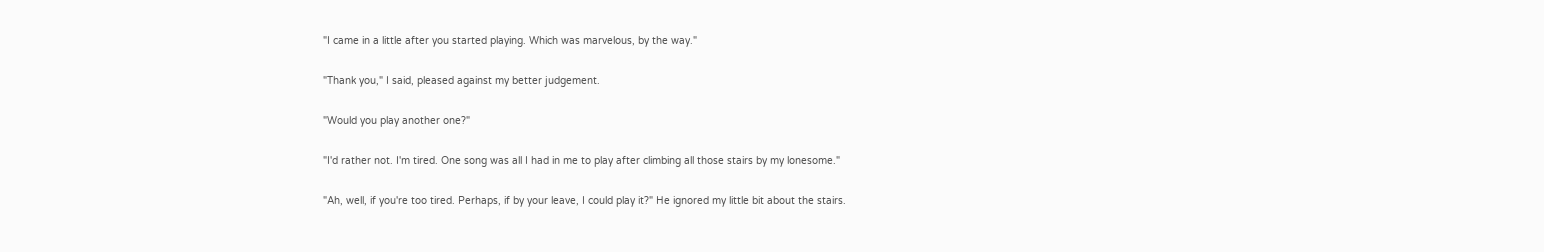"I came in a little after you started playing. Which was marvelous, by the way."

"Thank you," I said, pleased against my better judgement.

"Would you play another one?"

"I'd rather not. I'm tired. One song was all I had in me to play after climbing all those stairs by my lonesome."

"Ah, well, if you're too tired. Perhaps, if by your leave, I could play it?" He ignored my little bit about the stairs.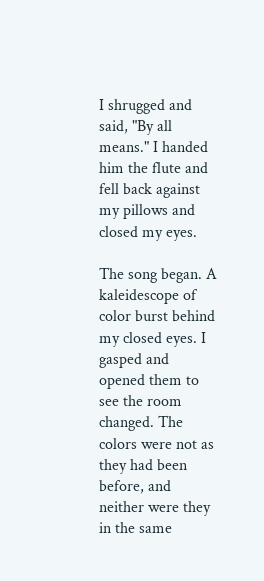I shrugged and said, "By all means." I handed him the flute and fell back against my pillows and closed my eyes.

The song began. A kaleidescope of color burst behind my closed eyes. I gasped and opened them to see the room changed. The colors were not as they had been before, and neither were they in the same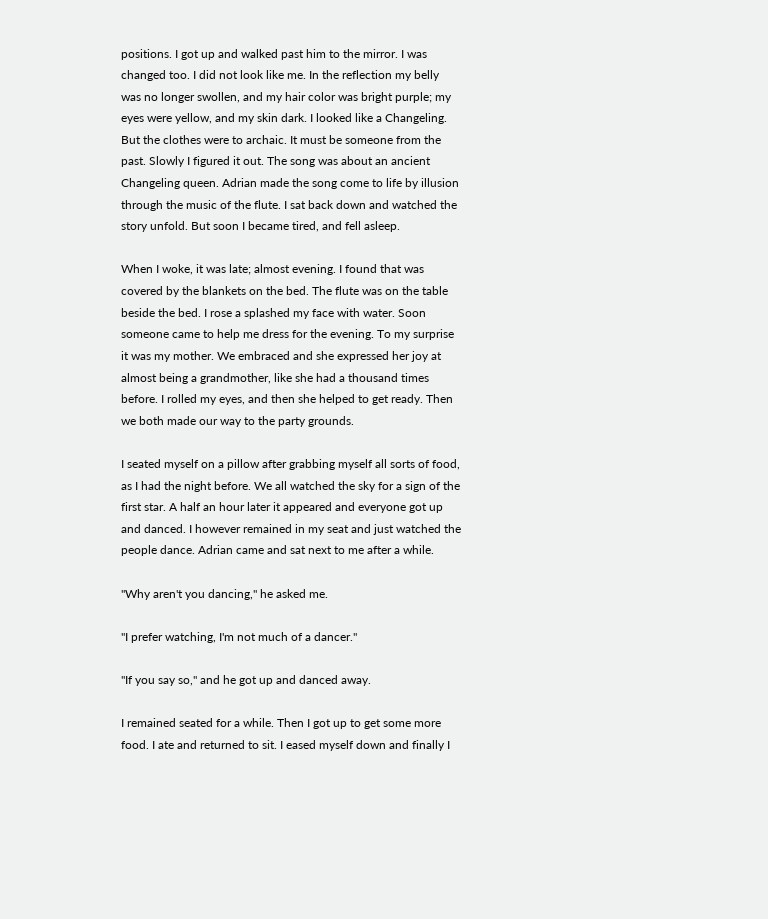positions. I got up and walked past him to the mirror. I was changed too. I did not look like me. In the reflection my belly was no longer swollen, and my hair color was bright purple; my eyes were yellow, and my skin dark. I looked like a Changeling. But the clothes were to archaic. It must be someone from the past. Slowly I figured it out. The song was about an ancient Changeling queen. Adrian made the song come to life by illusion through the music of the flute. I sat back down and watched the story unfold. But soon I became tired, and fell asleep.

When I woke, it was late; almost evening. I found that was covered by the blankets on the bed. The flute was on the table beside the bed. I rose a splashed my face with water. Soon someone came to help me dress for the evening. To my surprise it was my mother. We embraced and she expressed her joy at almost being a grandmother, like she had a thousand times before. I rolled my eyes, and then she helped to get ready. Then we both made our way to the party grounds.

I seated myself on a pillow after grabbing myself all sorts of food, as I had the night before. We all watched the sky for a sign of the first star. A half an hour later it appeared and everyone got up and danced. I however remained in my seat and just watched the people dance. Adrian came and sat next to me after a while.

"Why aren't you dancing," he asked me.

"I prefer watching, I'm not much of a dancer."

"If you say so," and he got up and danced away.

I remained seated for a while. Then I got up to get some more food. I ate and returned to sit. I eased myself down and finally I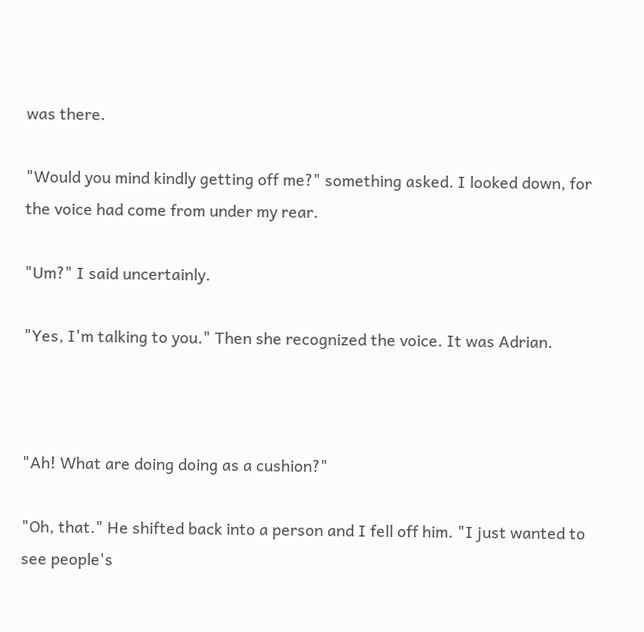was there.

"Would you mind kindly getting off me?" something asked. I looked down, for the voice had come from under my rear.

"Um?" I said uncertainly.

"Yes, I'm talking to you." Then she recognized the voice. It was Adrian.



"Ah! What are doing doing as a cushion?"

"Oh, that." He shifted back into a person and I fell off him. "I just wanted to see people's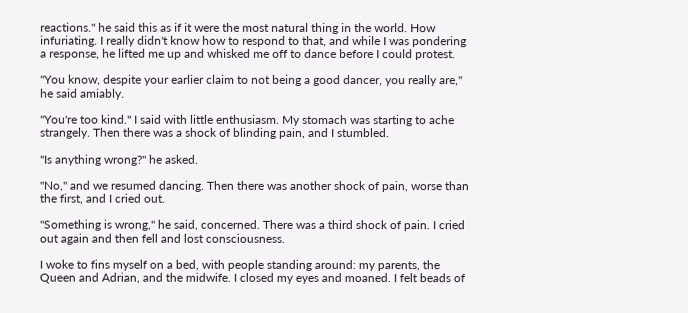reactions." he said this as if it were the most natural thing in the world. How infuriating. I really didn't know how to respond to that, and while I was pondering a response, he lifted me up and whisked me off to dance before I could protest.

"You know, despite your earlier claim to not being a good dancer, you really are," he said amiably.

"You're too kind." I said with little enthusiasm. My stomach was starting to ache strangely. Then there was a shock of blinding pain, and I stumbled.

"Is anything wrong?" he asked.

"No," and we resumed dancing. Then there was another shock of pain, worse than the first, and I cried out.

"Something is wrong," he said, concerned. There was a third shock of pain. I cried out again and then fell and lost consciousness.

I woke to fins myself on a bed, with people standing around: my parents, the Queen and Adrian, and the midwife. I closed my eyes and moaned. I felt beads of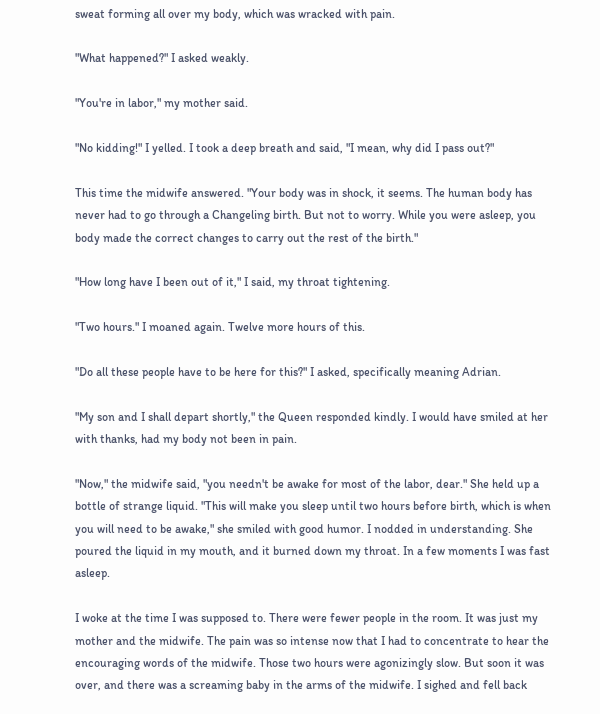sweat forming all over my body, which was wracked with pain.

"What happened?" I asked weakly.

"You're in labor," my mother said.

"No kidding!" I yelled. I took a deep breath and said, "I mean, why did I pass out?"

This time the midwife answered. "Your body was in shock, it seems. The human body has never had to go through a Changeling birth. But not to worry. While you were asleep, you body made the correct changes to carry out the rest of the birth."

"How long have I been out of it," I said, my throat tightening.

"Two hours." I moaned again. Twelve more hours of this.

"Do all these people have to be here for this?" I asked, specifically meaning Adrian.

"My son and I shall depart shortly," the Queen responded kindly. I would have smiled at her with thanks, had my body not been in pain.

"Now," the midwife said, "you needn't be awake for most of the labor, dear." She held up a bottle of strange liquid. "This will make you sleep until two hours before birth, which is when you will need to be awake," she smiled with good humor. I nodded in understanding. She poured the liquid in my mouth, and it burned down my throat. In a few moments I was fast asleep.

I woke at the time I was supposed to. There were fewer people in the room. It was just my mother and the midwife. The pain was so intense now that I had to concentrate to hear the encouraging words of the midwife. Those two hours were agonizingly slow. But soon it was over, and there was a screaming baby in the arms of the midwife. I sighed and fell back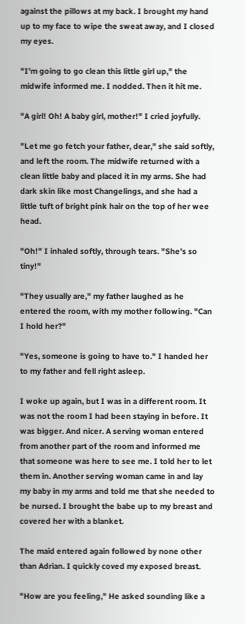against the pillows at my back. I brought my hand up to my face to wipe the sweat away, and I closed my eyes.

"I'm going to go clean this little girl up," the midwife informed me. I nodded. Then it hit me.

"A girl! Oh! A baby girl, mother!" I cried joyfully.

"Let me go fetch your father, dear," she said softly, and left the room. The midwife returned with a clean little baby and placed it in my arms. She had dark skin like most Changelings, and she had a little tuft of bright pink hair on the top of her wee head.

"Oh!" I inhaled softly, through tears. "She's so tiny!"

"They usually are," my father laughed as he entered the room, with my mother following. "Can I hold her?"

"Yes, someone is going to have to." I handed her to my father and fell right asleep.

I woke up again, but I was in a different room. It was not the room I had been staying in before. It was bigger. And nicer. A serving woman entered from another part of the room and informed me that someone was here to see me. I told her to let them in. Another serving woman came in and lay my baby in my arms and told me that she needed to be nursed. I brought the babe up to my breast and covered her with a blanket.

The maid entered again followed by none other than Adrian. I quickly coved my exposed breast.

"How are you feeling," He asked sounding like a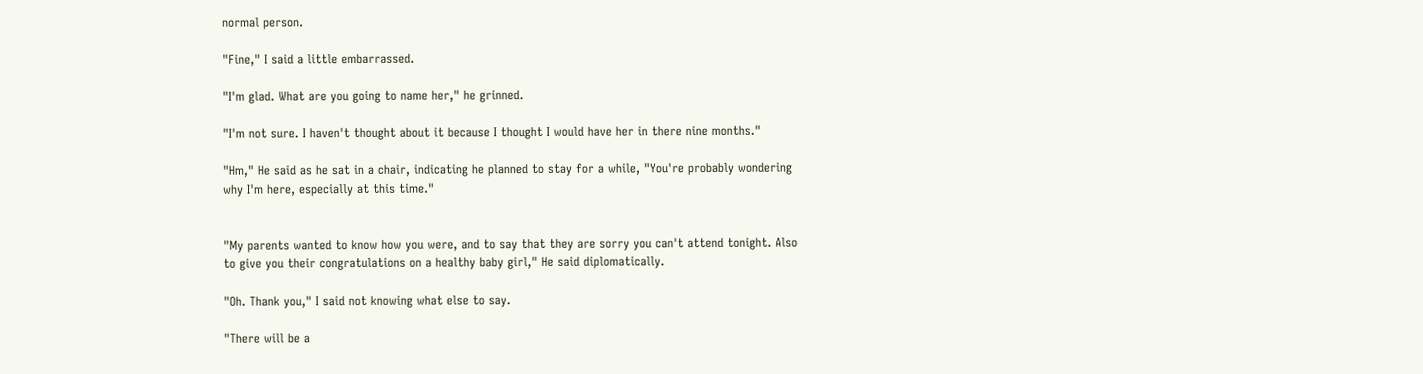normal person.

"Fine," I said a little embarrassed.

"I'm glad. What are you going to name her," he grinned.

"I'm not sure. I haven't thought about it because I thought I would have her in there nine months."

"Hm," He said as he sat in a chair, indicating he planned to stay for a while, "You're probably wondering why I'm here, especially at this time."


"My parents wanted to know how you were, and to say that they are sorry you can't attend tonight. Also to give you their congratulations on a healthy baby girl," He said diplomatically.

"Oh. Thank you," I said not knowing what else to say.

"There will be a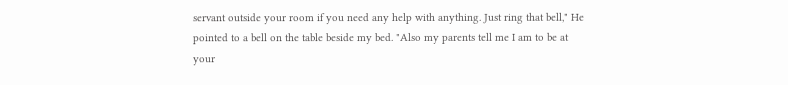servant outside your room if you need any help with anything. Just ring that bell," He pointed to a bell on the table beside my bed. "Also my parents tell me I am to be at your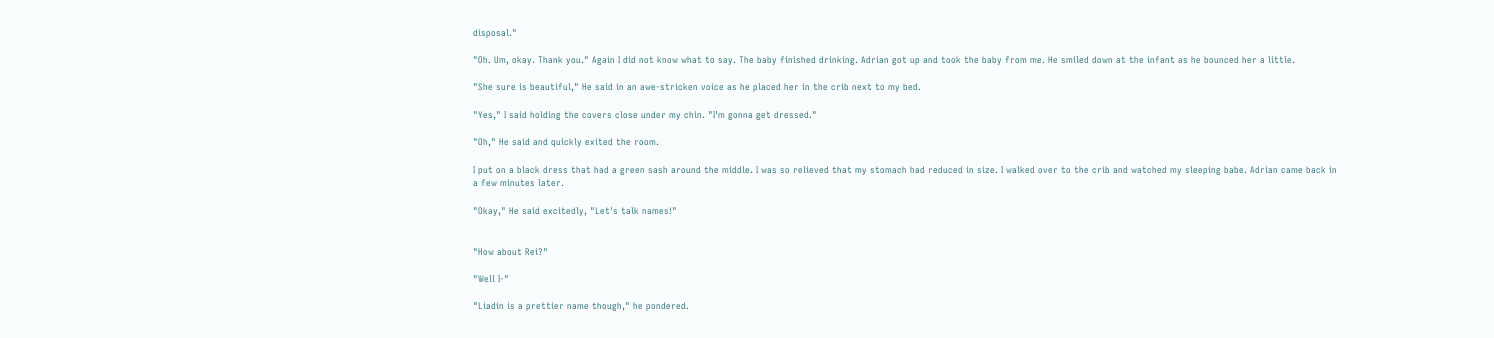disposal."

"Oh. Um, okay. Thank you." Again I did not know what to say. The baby finished drinking. Adrian got up and took the baby from me. He smiled down at the infant as he bounced her a little.

"She sure is beautiful," He said in an awe-stricken voice as he placed her in the crib next to my bed.

"Yes," I said holding the covers close under my chin. "I'm gonna get dressed."

"Oh," He said and quickly exited the room.

I put on a black dress that had a green sash around the middle. I was so relieved that my stomach had reduced in size. I walked over to the crib and watched my sleeping babe. Adrian came back in a few minutes later.

"Okay," He said excitedly, "Let's talk names!"


"How about Rei?"

"Well I-"

"Liadin is a prettier name though," he pondered.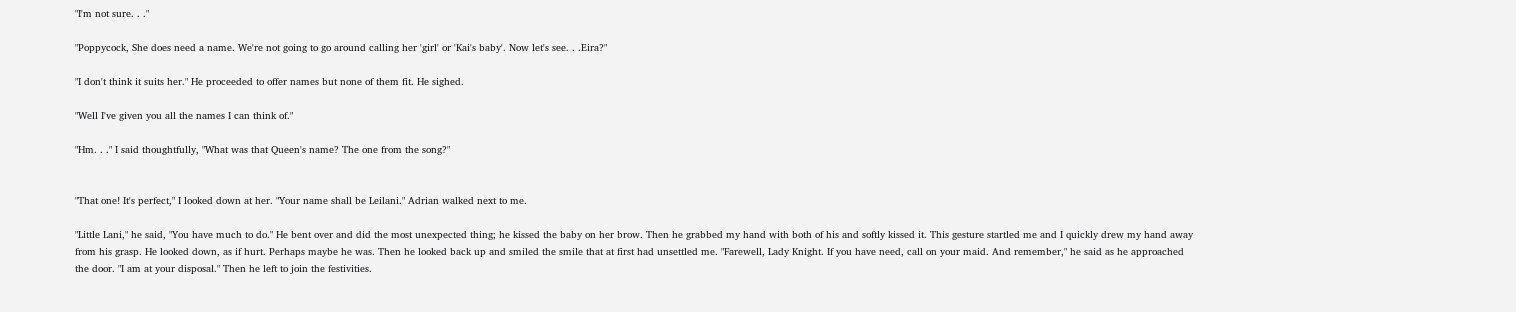"I'm not sure. . ."

"Poppycock, She does need a name. We're not going to go around calling her 'girl' or 'Kai's baby'. Now let's see. . .Eira?"

"I don't think it suits her." He proceeded to offer names but none of them fit. He sighed.

"Well I've given you all the names I can think of."

"Hm. . ." I said thoughtfully, "What was that Queen's name? The one from the song?"


"That one! It's perfect," I looked down at her. "Your name shall be Leilani." Adrian walked next to me.

"Little Lani," he said, "You have much to do." He bent over and did the most unexpected thing; he kissed the baby on her brow. Then he grabbed my hand with both of his and softly kissed it. This gesture startled me and I quickly drew my hand away from his grasp. He looked down, as if hurt. Perhaps maybe he was. Then he looked back up and smiled the smile that at first had unsettled me. "Farewell, Lady Knight. If you have need, call on your maid. And remember," he said as he approached the door. "I am at your disposal." Then he left to join the festivities.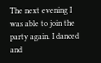The next evening I was able to join the party again. I danced and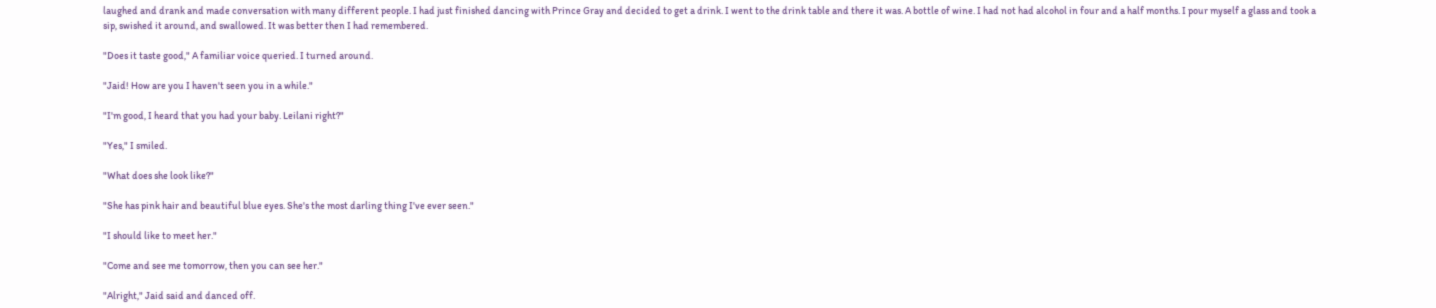laughed and drank and made conversation with many different people. I had just finished dancing with Prince Gray and decided to get a drink. I went to the drink table and there it was. A bottle of wine. I had not had alcohol in four and a half months. I pour myself a glass and took a sip, swished it around, and swallowed. It was better then I had remembered.

"Does it taste good," A familiar voice queried. I turned around.

"Jaid! How are you I haven't seen you in a while."

"I'm good, I heard that you had your baby. Leilani right?"

"Yes," I smiled.

"What does she look like?"

"She has pink hair and beautiful blue eyes. She's the most darling thing I've ever seen."

"I should like to meet her."

"Come and see me tomorrow, then you can see her."

"Alright," Jaid said and danced off.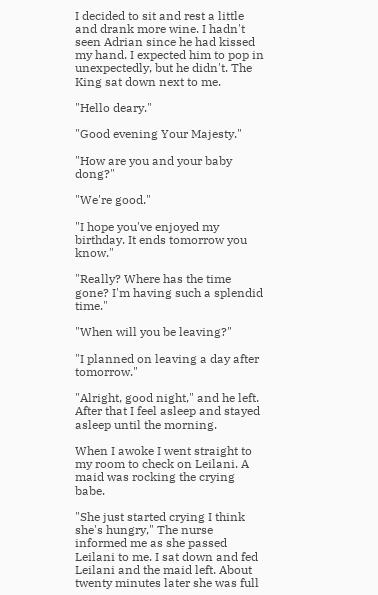I decided to sit and rest a little and drank more wine. I hadn't seen Adrian since he had kissed my hand. I expected him to pop in unexpectedly, but he didn't. The King sat down next to me.

"Hello deary."

"Good evening Your Majesty."

"How are you and your baby dong?"

"We're good."

"I hope you've enjoyed my birthday. It ends tomorrow you know."

"Really? Where has the time gone? I'm having such a splendid time."

"When will you be leaving?"

"I planned on leaving a day after tomorrow."

"Alright, good night," and he left. After that I feel asleep and stayed asleep until the morning.

When I awoke I went straight to my room to check on Leilani. A maid was rocking the crying babe.

"She just started crying I think she's hungry," The nurse informed me as she passed Leilani to me. I sat down and fed Leilani and the maid left. About twenty minutes later she was full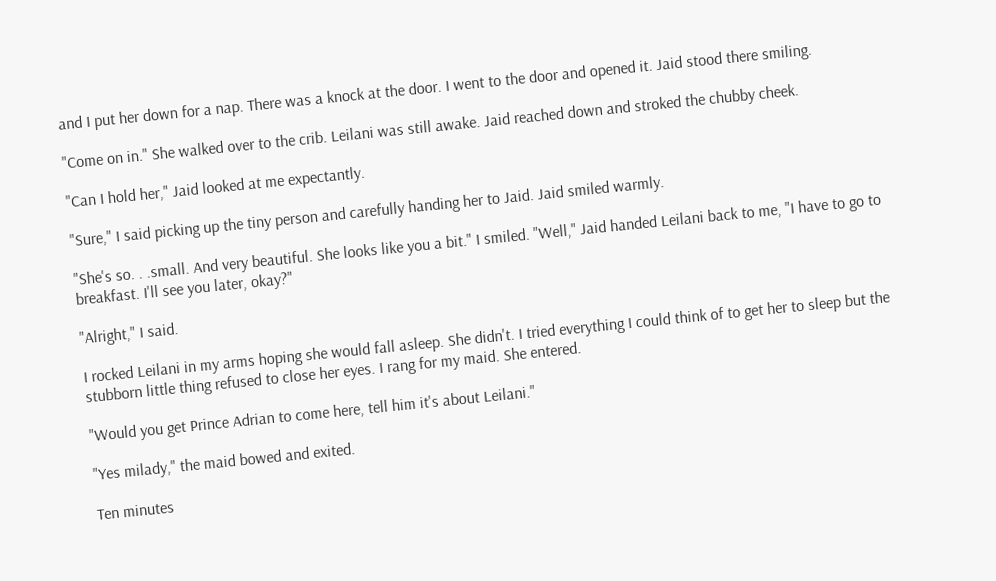and I put her down for a nap. There was a knock at the door. I went to the door and opened it. Jaid stood there smiling.

"Come on in." She walked over to the crib. Leilani was still awake. Jaid reached down and stroked the chubby cheek.

"Can I hold her," Jaid looked at me expectantly.

"Sure," I said picking up the tiny person and carefully handing her to Jaid. Jaid smiled warmly.

"She's so. . .small. And very beautiful. She looks like you a bit." I smiled. "Well," Jaid handed Leilani back to me, "I have to go to breakfast. I'll see you later, okay?"

"Alright," I said.

I rocked Leilani in my arms hoping she would fall asleep. She didn't. I tried everything I could think of to get her to sleep but the stubborn little thing refused to close her eyes. I rang for my maid. She entered.

"Would you get Prince Adrian to come here, tell him it's about Leilani."

"Yes milady," the maid bowed and exited.

Ten minutes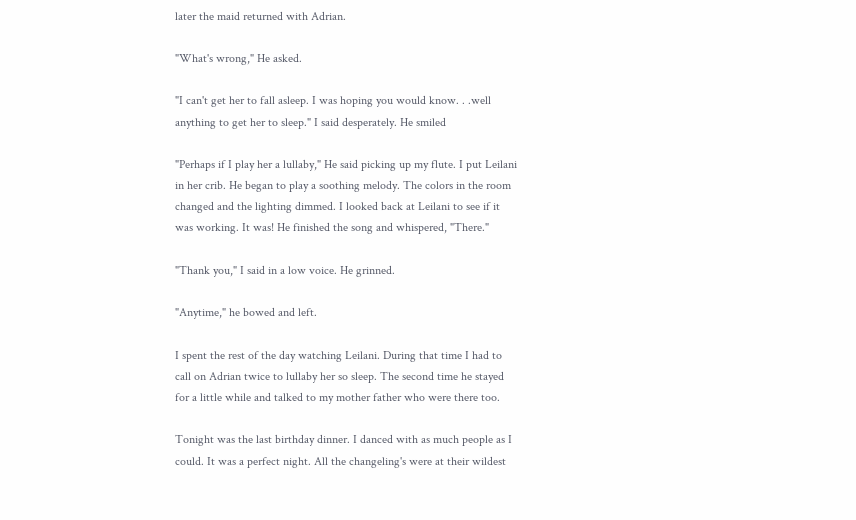later the maid returned with Adrian.

"What's wrong," He asked.

"I can't get her to fall asleep. I was hoping you would know. . .well anything to get her to sleep." I said desperately. He smiled

"Perhaps if I play her a lullaby," He said picking up my flute. I put Leilani in her crib. He began to play a soothing melody. The colors in the room changed and the lighting dimmed. I looked back at Leilani to see if it was working. It was! He finished the song and whispered, "There."

"Thank you," I said in a low voice. He grinned.

"Anytime," he bowed and left.

I spent the rest of the day watching Leilani. During that time I had to call on Adrian twice to lullaby her so sleep. The second time he stayed for a little while and talked to my mother father who were there too.

Tonight was the last birthday dinner. I danced with as much people as I could. It was a perfect night. All the changeling's were at their wildest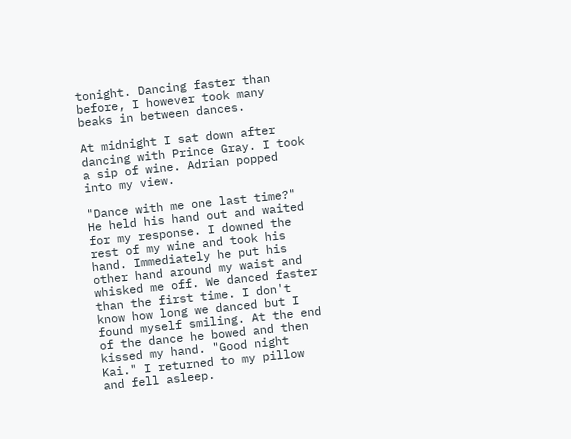tonight. Dancing faster than before, I however took many beaks in between dances.

At midnight I sat down after dancing with Prince Gray. I took a sip of wine. Adrian popped into my view.

"Dance with me one last time?" He held his hand out and waited for my response. I downed the rest of my wine and took his hand. Immediately he put his other hand around my waist and whisked me off. We danced faster than the first time. I don't know how long we danced but I found myself smiling. At the end of the dance he bowed and then kissed my hand. "Good night Kai." I returned to my pillow and fell asleep.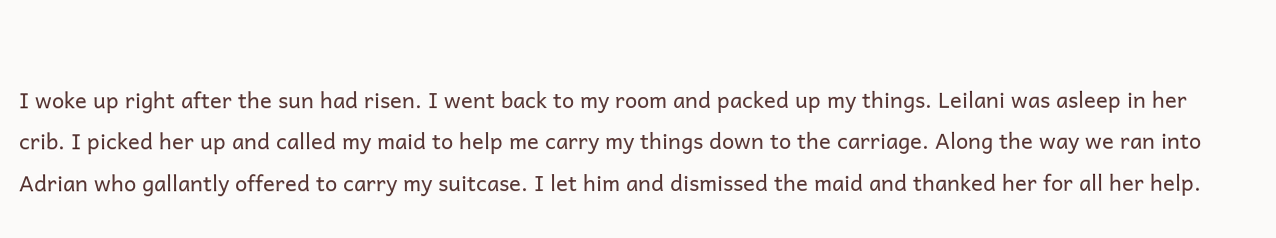I woke up right after the sun had risen. I went back to my room and packed up my things. Leilani was asleep in her crib. I picked her up and called my maid to help me carry my things down to the carriage. Along the way we ran into Adrian who gallantly offered to carry my suitcase. I let him and dismissed the maid and thanked her for all her help.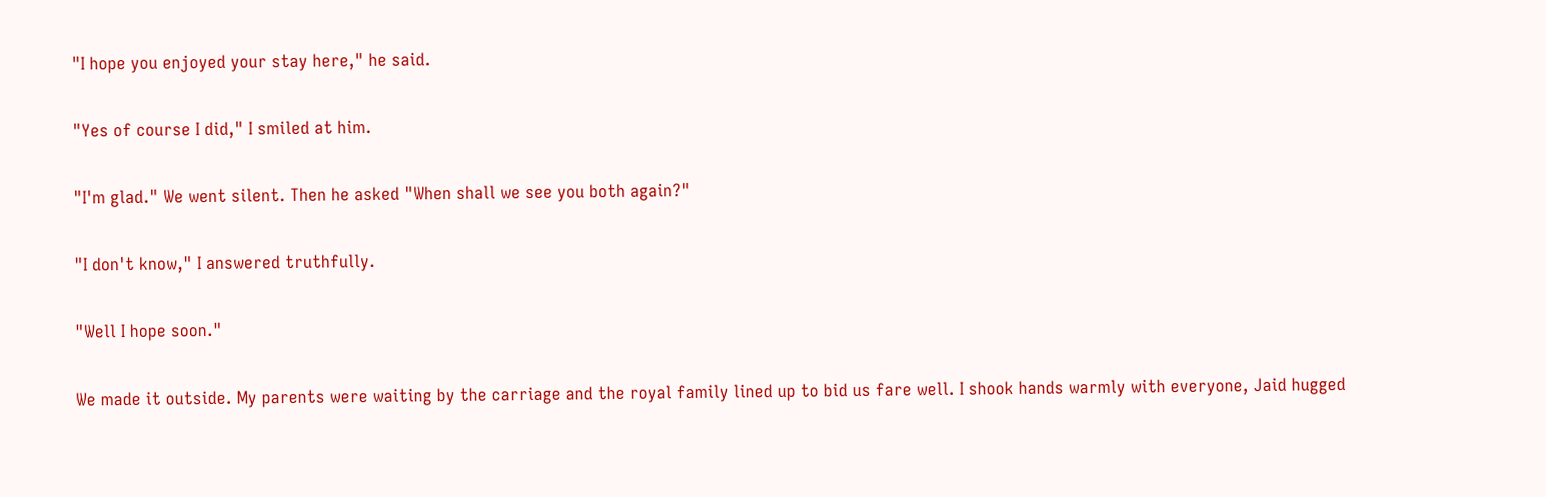"I hope you enjoyed your stay here," he said.

"Yes of course I did," I smiled at him.

"I'm glad." We went silent. Then he asked "When shall we see you both again?"

"I don't know," I answered truthfully.

"Well I hope soon."

We made it outside. My parents were waiting by the carriage and the royal family lined up to bid us fare well. I shook hands warmly with everyone, Jaid hugged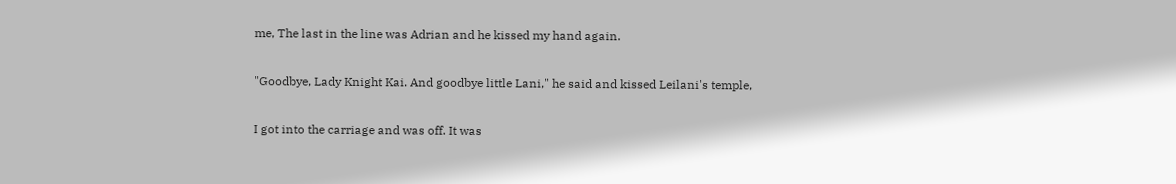me, The last in the line was Adrian and he kissed my hand again.

"Goodbye, Lady Knight Kai. And goodbye little Lani," he said and kissed Leilani's temple,

I got into the carriage and was off. It was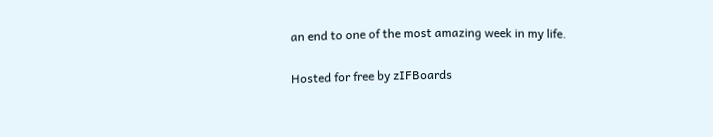an end to one of the most amazing week in my life.

Hosted for free by zIFBoards